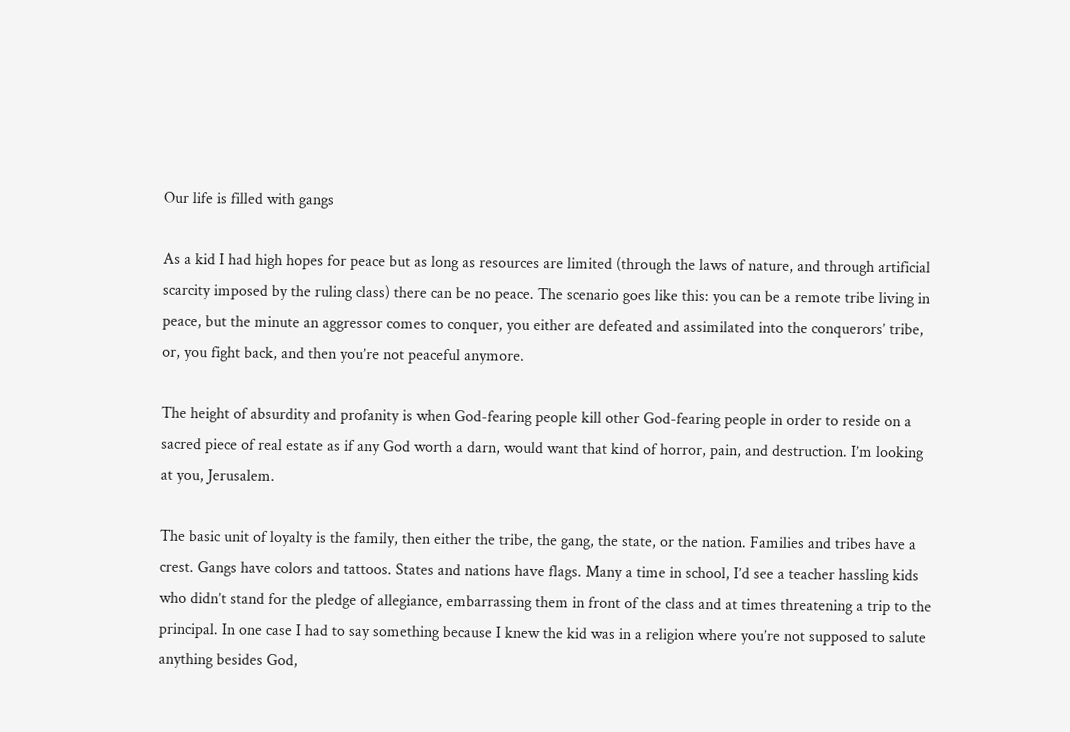Our life is filled with gangs

As a kid I had high hopes for peace but as long as resources are limited (through the laws of nature, and through artificial scarcity imposed by the ruling class) there can be no peace. The scenario goes like this: you can be a remote tribe living in peace, but the minute an aggressor comes to conquer, you either are defeated and assimilated into the conquerors’ tribe, or, you fight back, and then you’re not peaceful anymore.

The height of absurdity and profanity is when God-fearing people kill other God-fearing people in order to reside on a sacred piece of real estate as if any God worth a darn, would want that kind of horror, pain, and destruction. I’m looking at you, Jerusalem.

The basic unit of loyalty is the family, then either the tribe, the gang, the state, or the nation. Families and tribes have a crest. Gangs have colors and tattoos. States and nations have flags. Many a time in school, I’d see a teacher hassling kids who didn’t stand for the pledge of allegiance, embarrassing them in front of the class and at times threatening a trip to the principal. In one case I had to say something because I knew the kid was in a religion where you’re not supposed to salute anything besides God,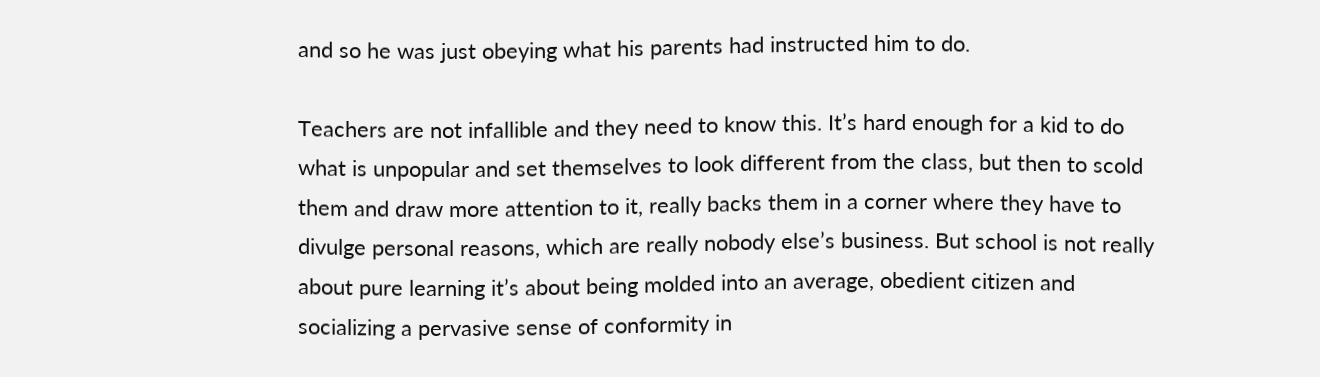and so he was just obeying what his parents had instructed him to do.

Teachers are not infallible and they need to know this. It’s hard enough for a kid to do what is unpopular and set themselves to look different from the class, but then to scold them and draw more attention to it, really backs them in a corner where they have to divulge personal reasons, which are really nobody else’s business. But school is not really about pure learning it’s about being molded into an average, obedient citizen and socializing a pervasive sense of conformity in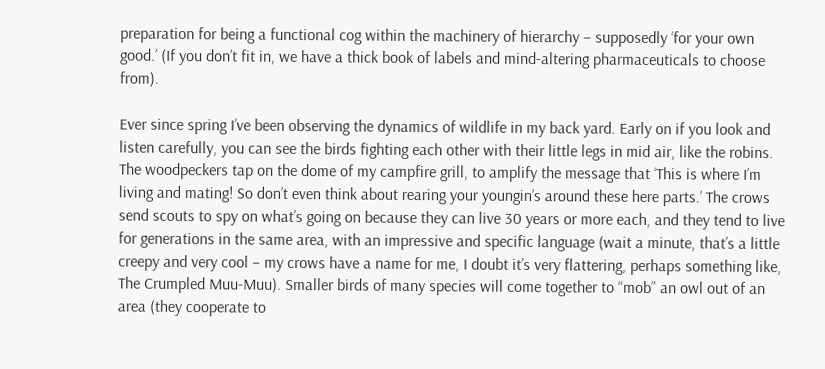preparation for being a functional cog within the machinery of hierarchy – supposedly ‘for your own good.’ (If you don’t fit in, we have a thick book of labels and mind-altering pharmaceuticals to choose from).

Ever since spring I’ve been observing the dynamics of wildlife in my back yard. Early on if you look and listen carefully, you can see the birds fighting each other with their little legs in mid air, like the robins. The woodpeckers tap on the dome of my campfire grill, to amplify the message that ‘This is where I’m living and mating! So don’t even think about rearing your youngin’s around these here parts.’ The crows send scouts to spy on what’s going on because they can live 30 years or more each, and they tend to live for generations in the same area, with an impressive and specific language (wait a minute, that’s a little creepy and very cool – my crows have a name for me, I doubt it’s very flattering, perhaps something like, The Crumpled Muu-Muu). Smaller birds of many species will come together to “mob” an owl out of an area (they cooperate to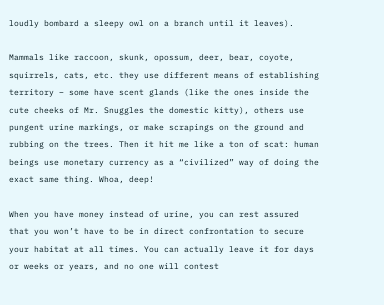loudly bombard a sleepy owl on a branch until it leaves).

Mammals like raccoon, skunk, opossum, deer, bear, coyote, squirrels, cats, etc. they use different means of establishing territory – some have scent glands (like the ones inside the cute cheeks of Mr. Snuggles the domestic kitty), others use pungent urine markings, or make scrapings on the ground and rubbing on the trees. Then it hit me like a ton of scat: human beings use monetary currency as a “civilized” way of doing the exact same thing. Whoa, deep!

When you have money instead of urine, you can rest assured that you won’t have to be in direct confrontation to secure your habitat at all times. You can actually leave it for days or weeks or years, and no one will contest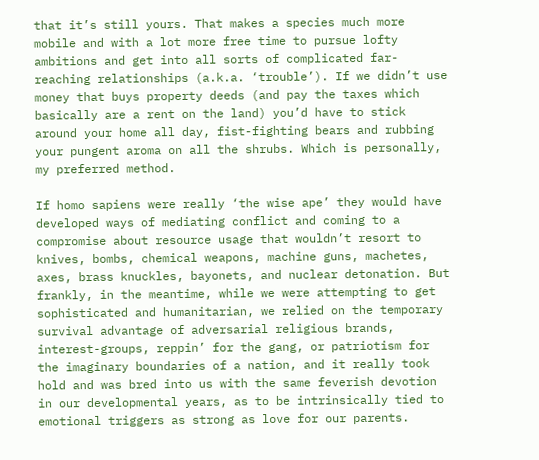that it’s still yours. That makes a species much more mobile and with a lot more free time to pursue lofty ambitions and get into all sorts of complicated far-reaching relationships (a.k.a. ‘trouble’). If we didn’t use money that buys property deeds (and pay the taxes which basically are a rent on the land) you’d have to stick around your home all day, fist-fighting bears and rubbing your pungent aroma on all the shrubs. Which is personally, my preferred method.

If homo sapiens were really ‘the wise ape’ they would have developed ways of mediating conflict and coming to a compromise about resource usage that wouldn’t resort to knives, bombs, chemical weapons, machine guns, machetes, axes, brass knuckles, bayonets, and nuclear detonation. But frankly, in the meantime, while we were attempting to get sophisticated and humanitarian, we relied on the temporary survival advantage of adversarial religious brands, interest-groups, reppin’ for the gang, or patriotism for the imaginary boundaries of a nation, and it really took hold and was bred into us with the same feverish devotion in our developmental years, as to be intrinsically tied to emotional triggers as strong as love for our parents.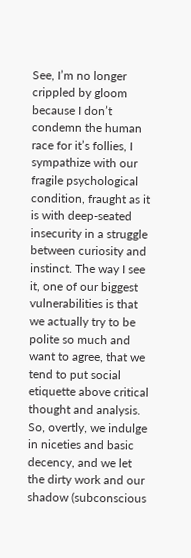See, I’m no longer crippled by gloom because I don’t condemn the human race for it’s follies, I sympathize with our fragile psychological condition, fraught as it is with deep-seated insecurity in a struggle between curiosity and instinct. The way I see it, one of our biggest vulnerabilities is that we actually try to be polite so much and want to agree, that we tend to put social etiquette above critical thought and analysis. So, overtly, we indulge in niceties and basic decency, and we let the dirty work and our shadow (subconscious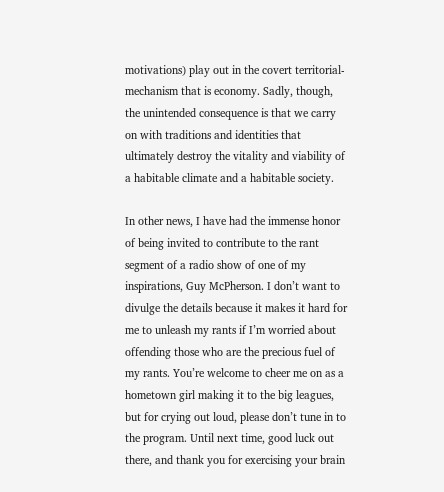motivations) play out in the covert territorial-mechanism that is economy. Sadly, though, the unintended consequence is that we carry on with traditions and identities that ultimately destroy the vitality and viability of a habitable climate and a habitable society.

In other news, I have had the immense honor of being invited to contribute to the rant segment of a radio show of one of my inspirations, Guy McPherson. I don’t want to divulge the details because it makes it hard for me to unleash my rants if I’m worried about offending those who are the precious fuel of my rants. You’re welcome to cheer me on as a hometown girl making it to the big leagues, but for crying out loud, please don’t tune in to the program. Until next time, good luck out there, and thank you for exercising your brain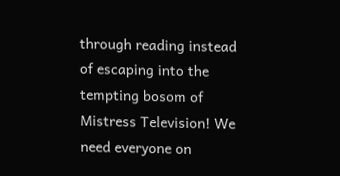through reading instead of escaping into the tempting bosom of Mistress Television! We need everyone on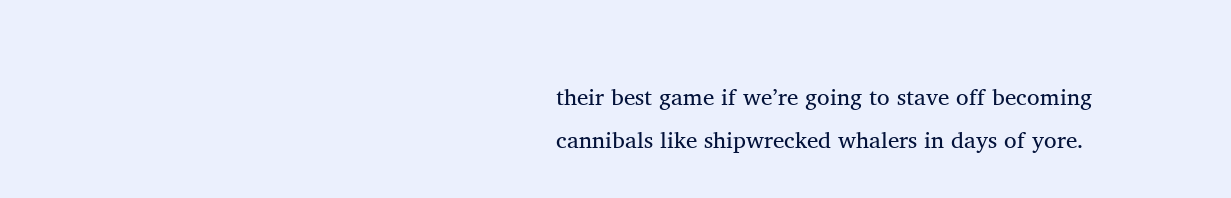their best game if we’re going to stave off becoming cannibals like shipwrecked whalers in days of yore.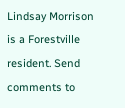Lindsay Morrison is a Forestville resident. Send comments to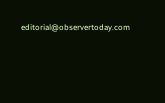editorial@observertoday.com